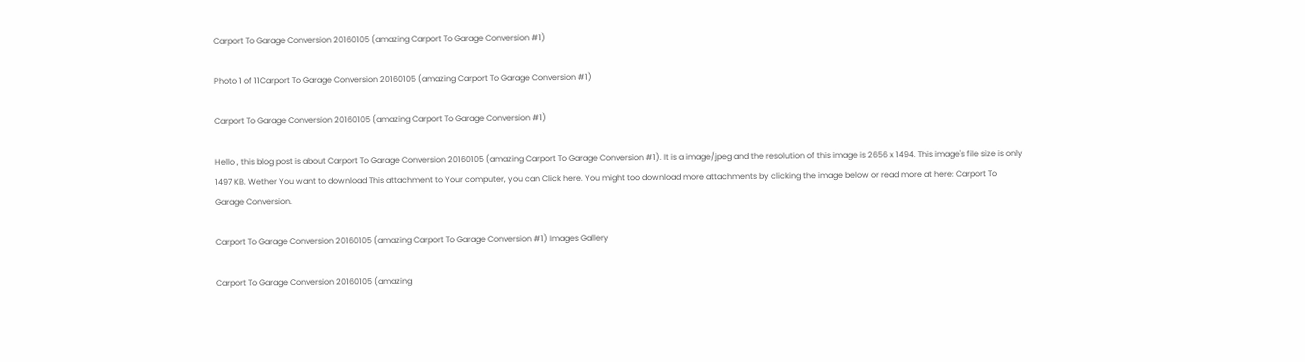Carport To Garage Conversion 20160105 (amazing Carport To Garage Conversion #1)

Photo 1 of 11Carport To Garage Conversion 20160105 (amazing Carport To Garage Conversion #1)

Carport To Garage Conversion 20160105 (amazing Carport To Garage Conversion #1)

Hello , this blog post is about Carport To Garage Conversion 20160105 (amazing Carport To Garage Conversion #1). It is a image/jpeg and the resolution of this image is 2656 x 1494. This image's file size is only 1497 KB. Wether You want to download This attachment to Your computer, you can Click here. You might too download more attachments by clicking the image below or read more at here: Carport To Garage Conversion.

Carport To Garage Conversion 20160105 (amazing Carport To Garage Conversion #1) Images Gallery

Carport To Garage Conversion 20160105 (amazing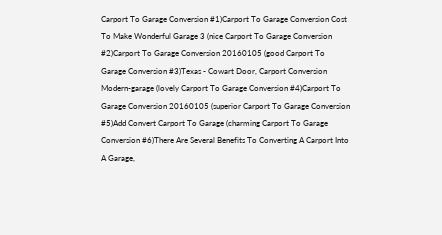Carport To Garage Conversion #1)Carport To Garage Conversion Cost To Make Wonderful Garage 3 (nice Carport To Garage Conversion #2)Carport To Garage Conversion 20160105 (good Carport To Garage Conversion #3)Texas - Cowart Door, Carport Conversion Modern-garage (lovely Carport To Garage Conversion #4)Carport To Garage Conversion 20160105 (superior Carport To Garage Conversion #5)Add Convert Carport To Garage (charming Carport To Garage Conversion #6)There Are Several Benefits To Converting A Carport Into A Garage,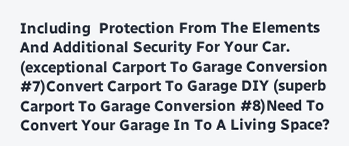Including  Protection From The Elements And Additional Security For Your Car. (exceptional Carport To Garage Conversion #7)Convert Carport To Garage DIY (superb Carport To Garage Conversion #8)Need To Convert Your Garage In To A Living Space?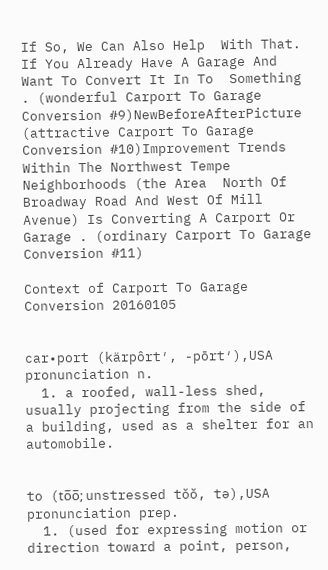If So, We Can Also Help  With That. If You Already Have A Garage And Want To Convert It In To  Something . (wonderful Carport To Garage Conversion #9)NewBeforeAfterPicture (attractive Carport To Garage Conversion #10)Improvement Trends Within The Northwest Tempe Neighborhoods (the Area  North Of Broadway Road And West Of Mill Avenue) Is Converting A Carport Or  Garage . (ordinary Carport To Garage Conversion #11)

Context of Carport To Garage Conversion 20160105


car•port (kärpôrt′, -pōrt′),USA pronunciation n.
  1. a roofed, wall-less shed, usually projecting from the side of a building, used as a shelter for an automobile.


to (to̅o̅; unstressed tŏŏ, tə),USA pronunciation prep.
  1. (used for expressing motion or direction toward a point, person,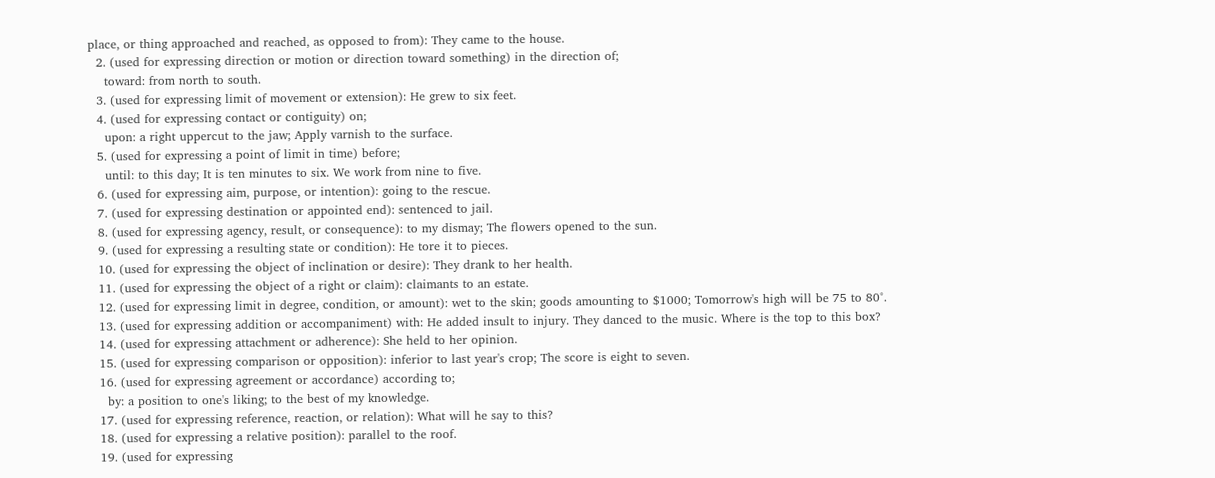place, or thing approached and reached, as opposed to from): They came to the house.
  2. (used for expressing direction or motion or direction toward something) in the direction of;
    toward: from north to south.
  3. (used for expressing limit of movement or extension): He grew to six feet.
  4. (used for expressing contact or contiguity) on;
    upon: a right uppercut to the jaw; Apply varnish to the surface.
  5. (used for expressing a point of limit in time) before;
    until: to this day; It is ten minutes to six. We work from nine to five.
  6. (used for expressing aim, purpose, or intention): going to the rescue.
  7. (used for expressing destination or appointed end): sentenced to jail.
  8. (used for expressing agency, result, or consequence): to my dismay; The flowers opened to the sun.
  9. (used for expressing a resulting state or condition): He tore it to pieces.
  10. (used for expressing the object of inclination or desire): They drank to her health.
  11. (used for expressing the object of a right or claim): claimants to an estate.
  12. (used for expressing limit in degree, condition, or amount): wet to the skin; goods amounting to $1000; Tomorrow's high will be 75 to 80°.
  13. (used for expressing addition or accompaniment) with: He added insult to injury. They danced to the music. Where is the top to this box?
  14. (used for expressing attachment or adherence): She held to her opinion.
  15. (used for expressing comparison or opposition): inferior to last year's crop; The score is eight to seven.
  16. (used for expressing agreement or accordance) according to;
    by: a position to one's liking; to the best of my knowledge.
  17. (used for expressing reference, reaction, or relation): What will he say to this?
  18. (used for expressing a relative position): parallel to the roof.
  19. (used for expressing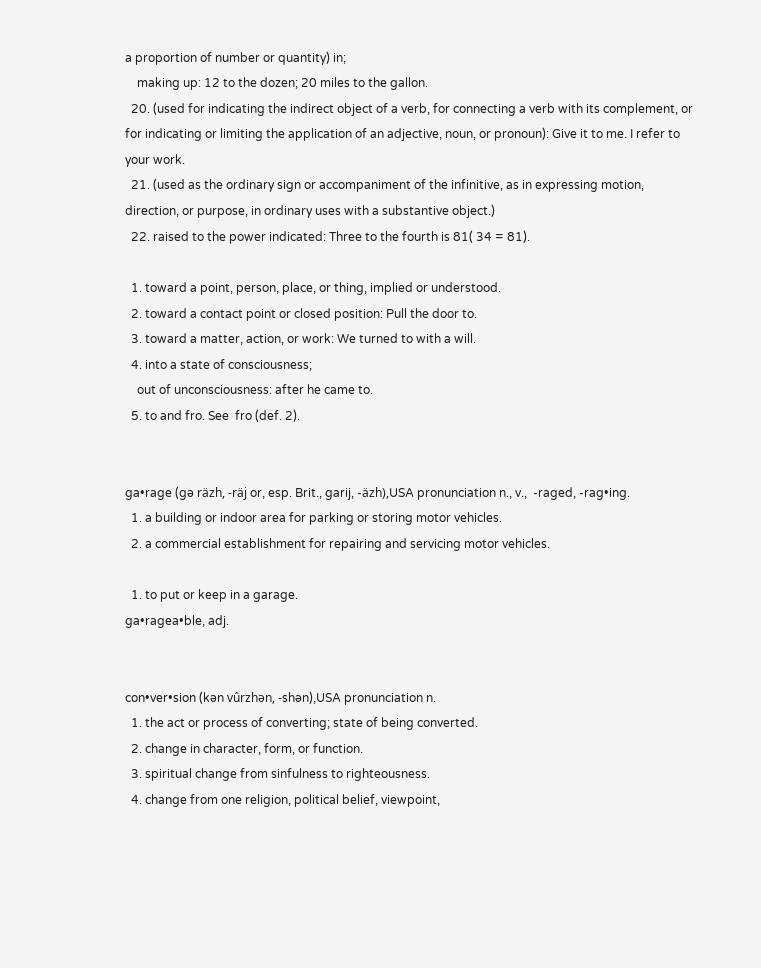a proportion of number or quantity) in;
    making up: 12 to the dozen; 20 miles to the gallon.
  20. (used for indicating the indirect object of a verb, for connecting a verb with its complement, or for indicating or limiting the application of an adjective, noun, or pronoun): Give it to me. I refer to your work.
  21. (used as the ordinary sign or accompaniment of the infinitive, as in expressing motion, direction, or purpose, in ordinary uses with a substantive object.)
  22. raised to the power indicated: Three to the fourth is 81( 34 = 81).

  1. toward a point, person, place, or thing, implied or understood.
  2. toward a contact point or closed position: Pull the door to.
  3. toward a matter, action, or work: We turned to with a will.
  4. into a state of consciousness;
    out of unconsciousness: after he came to.
  5. to and fro. See  fro (def. 2).


ga•rage (gə räzh, -räj or, esp. Brit., garij, -äzh),USA pronunciation n., v.,  -raged, -rag•ing.
  1. a building or indoor area for parking or storing motor vehicles.
  2. a commercial establishment for repairing and servicing motor vehicles.

  1. to put or keep in a garage.
ga•ragea•ble, adj.


con•ver•sion (kən vûrzhən, -shən),USA pronunciation n.
  1. the act or process of converting; state of being converted.
  2. change in character, form, or function.
  3. spiritual change from sinfulness to righteousness.
  4. change from one religion, political belief, viewpoint,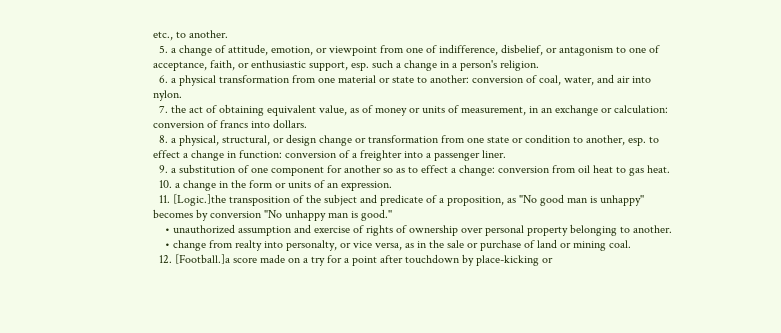etc., to another.
  5. a change of attitude, emotion, or viewpoint from one of indifference, disbelief, or antagonism to one of acceptance, faith, or enthusiastic support, esp. such a change in a person's religion.
  6. a physical transformation from one material or state to another: conversion of coal, water, and air into nylon.
  7. the act of obtaining equivalent value, as of money or units of measurement, in an exchange or calculation: conversion of francs into dollars.
  8. a physical, structural, or design change or transformation from one state or condition to another, esp. to effect a change in function: conversion of a freighter into a passenger liner.
  9. a substitution of one component for another so as to effect a change: conversion from oil heat to gas heat.
  10. a change in the form or units of an expression.
  11. [Logic.]the transposition of the subject and predicate of a proposition, as "No good man is unhappy'' becomes by conversion "No unhappy man is good.''
    • unauthorized assumption and exercise of rights of ownership over personal property belonging to another.
    • change from realty into personalty, or vice versa, as in the sale or purchase of land or mining coal.
  12. [Football.]a score made on a try for a point after touchdown by place-kicking or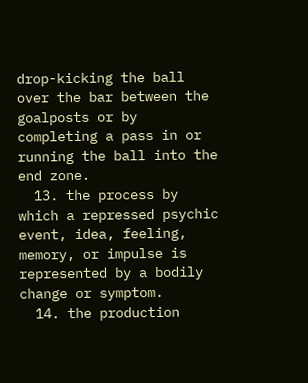drop-kicking the ball over the bar between the goalposts or by completing a pass in or running the ball into the end zone.
  13. the process by which a repressed psychic event, idea, feeling, memory, or impulse is represented by a bodily change or symptom.
  14. the production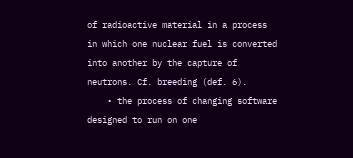of radioactive material in a process in which one nuclear fuel is converted into another by the capture of neutrons. Cf. breeding (def. 6).
    • the process of changing software designed to run on one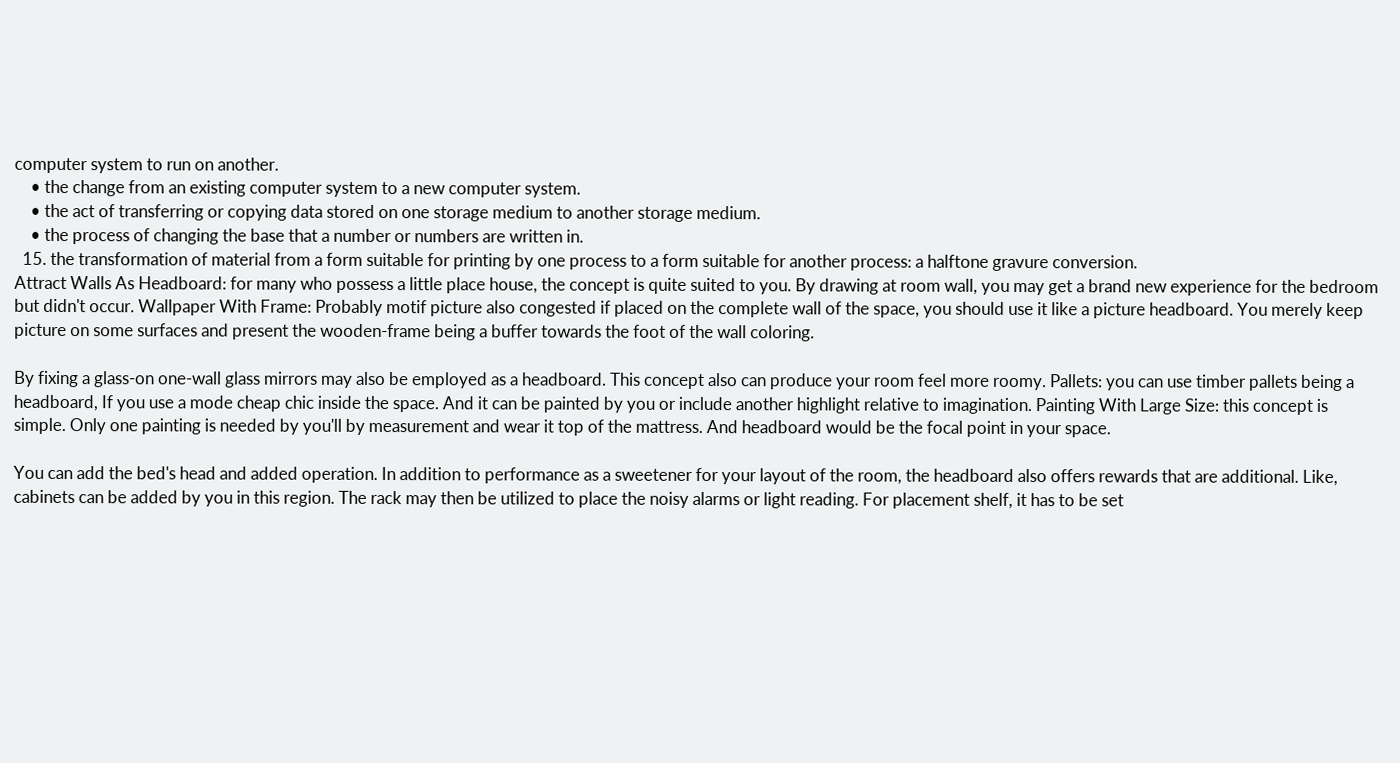computer system to run on another.
    • the change from an existing computer system to a new computer system.
    • the act of transferring or copying data stored on one storage medium to another storage medium.
    • the process of changing the base that a number or numbers are written in.
  15. the transformation of material from a form suitable for printing by one process to a form suitable for another process: a halftone gravure conversion.
Attract Walls As Headboard: for many who possess a little place house, the concept is quite suited to you. By drawing at room wall, you may get a brand new experience for the bedroom but didn't occur. Wallpaper With Frame: Probably motif picture also congested if placed on the complete wall of the space, you should use it like a picture headboard. You merely keep picture on some surfaces and present the wooden-frame being a buffer towards the foot of the wall coloring.

By fixing a glass-on one-wall glass mirrors may also be employed as a headboard. This concept also can produce your room feel more roomy. Pallets: you can use timber pallets being a headboard, If you use a mode cheap chic inside the space. And it can be painted by you or include another highlight relative to imagination. Painting With Large Size: this concept is simple. Only one painting is needed by you'll by measurement and wear it top of the mattress. And headboard would be the focal point in your space.

You can add the bed's head and added operation. In addition to performance as a sweetener for your layout of the room, the headboard also offers rewards that are additional. Like, cabinets can be added by you in this region. The rack may then be utilized to place the noisy alarms or light reading. For placement shelf, it has to be set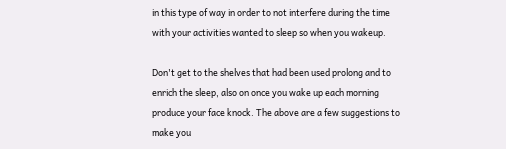in this type of way in order to not interfere during the time with your activities wanted to sleep so when you wakeup.

Don't get to the shelves that had been used prolong and to enrich the sleep, also on once you wake up each morning produce your face knock. The above are a few suggestions to make you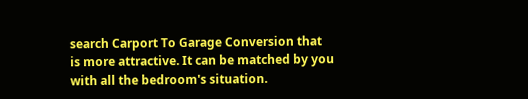search Carport To Garage Conversion that is more attractive. It can be matched by you with all the bedroom's situation.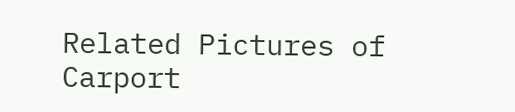Related Pictures of Carport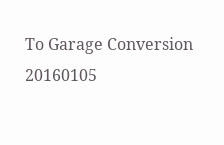To Garage Conversion 20160105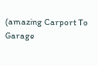(amazing Carport To Garage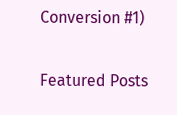Conversion #1)

Featured Posts